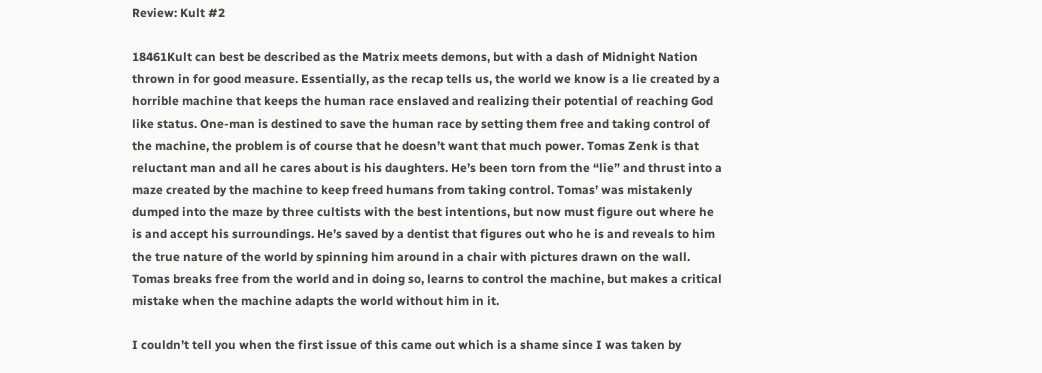Review: Kult #2

18461Kult can best be described as the Matrix meets demons, but with a dash of Midnight Nation thrown in for good measure. Essentially, as the recap tells us, the world we know is a lie created by a horrible machine that keeps the human race enslaved and realizing their potential of reaching God like status. One-man is destined to save the human race by setting them free and taking control of the machine, the problem is of course that he doesn’t want that much power. Tomas Zenk is that reluctant man and all he cares about is his daughters. He’s been torn from the “lie” and thrust into a maze created by the machine to keep freed humans from taking control. Tomas’ was mistakenly dumped into the maze by three cultists with the best intentions, but now must figure out where he is and accept his surroundings. He’s saved by a dentist that figures out who he is and reveals to him the true nature of the world by spinning him around in a chair with pictures drawn on the wall. Tomas breaks free from the world and in doing so, learns to control the machine, but makes a critical mistake when the machine adapts the world without him in it.

I couldn’t tell you when the first issue of this came out which is a shame since I was taken by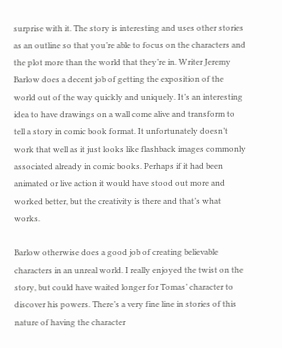surprise with it. The story is interesting and uses other stories as an outline so that you’re able to focus on the characters and the plot more than the world that they’re in. Writer Jeremy Barlow does a decent job of getting the exposition of the world out of the way quickly and uniquely. It’s an interesting idea to have drawings on a wall come alive and transform to tell a story in comic book format. It unfortunately doesn’t work that well as it just looks like flashback images commonly associated already in comic books. Perhaps if it had been animated or live action it would have stood out more and worked better, but the creativity is there and that’s what works.

Barlow otherwise does a good job of creating believable characters in an unreal world. I really enjoyed the twist on the story, but could have waited longer for Tomas’ character to discover his powers. There’s a very fine line in stories of this nature of having the character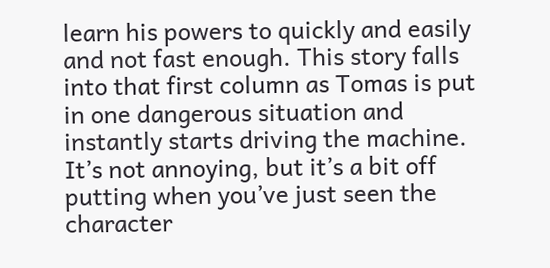learn his powers to quickly and easily and not fast enough. This story falls into that first column as Tomas is put in one dangerous situation and instantly starts driving the machine. It’s not annoying, but it’s a bit off putting when you’ve just seen the character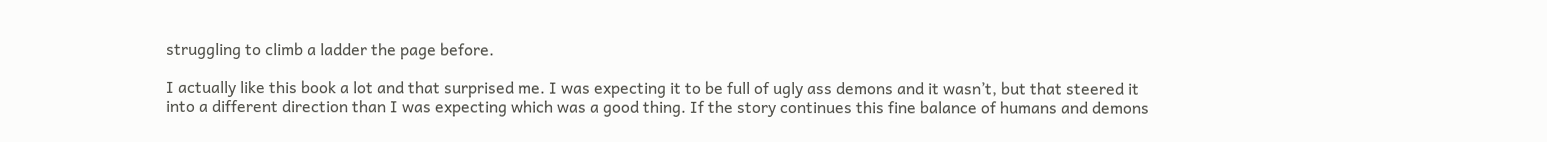struggling to climb a ladder the page before.

I actually like this book a lot and that surprised me. I was expecting it to be full of ugly ass demons and it wasn’t, but that steered it into a different direction than I was expecting which was a good thing. If the story continues this fine balance of humans and demons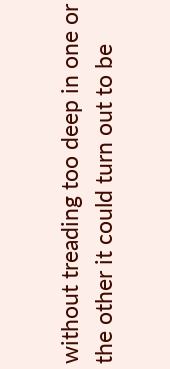without treading too deep in one or the other it could turn out to be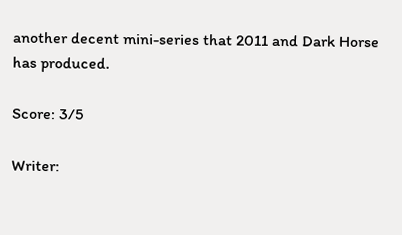another decent mini-series that 2011 and Dark Horse has produced.

Score: 3/5

Writer: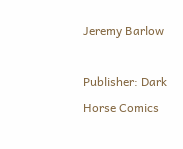Jeremy Barlow

Publisher: Dark Horse Comics